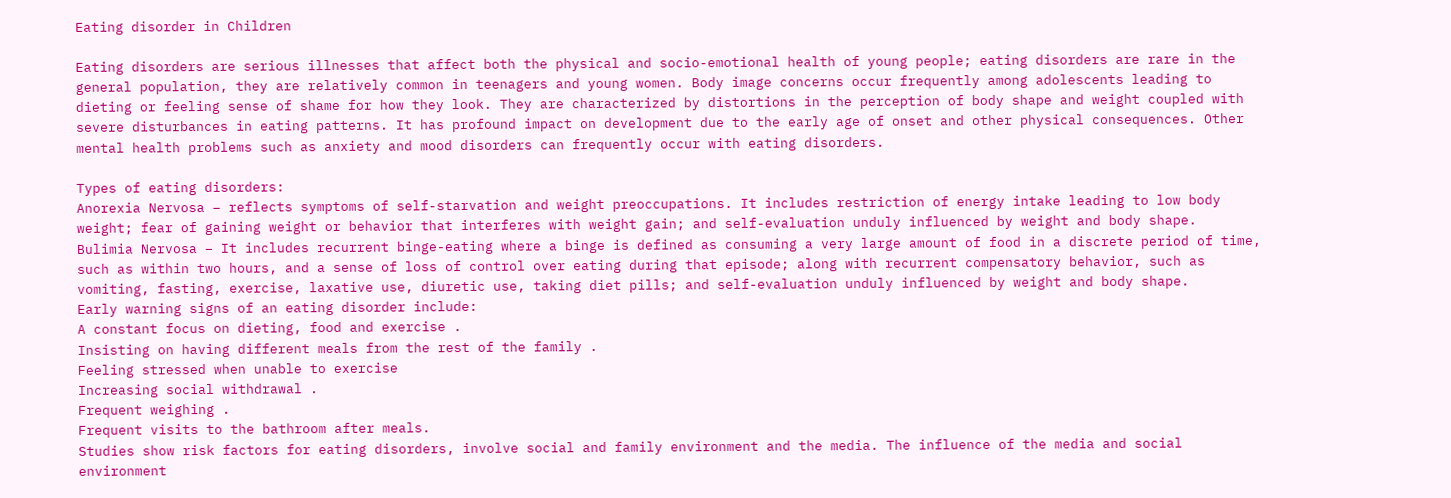Eating disorder in Children

Eating disorders are serious illnesses that affect both the physical and socio-emotional health of young people; eating disorders are rare in the general population, they are relatively common in teenagers and young women. Body image concerns occur frequently among adolescents leading to dieting or feeling sense of shame for how they look. They are characterized by distortions in the perception of body shape and weight coupled with severe disturbances in eating patterns. It has profound impact on development due to the early age of onset and other physical consequences. Other mental health problems such as anxiety and mood disorders can frequently occur with eating disorders.

Types of eating disorders:
Anorexia Nervosa – reflects symptoms of self-starvation and weight preoccupations. It includes restriction of energy intake leading to low body weight; fear of gaining weight or behavior that interferes with weight gain; and self-evaluation unduly influenced by weight and body shape.
Bulimia Nervosa – It includes recurrent binge-eating where a binge is defined as consuming a very large amount of food in a discrete period of time, such as within two hours, and a sense of loss of control over eating during that episode; along with recurrent compensatory behavior, such as vomiting, fasting, exercise, laxative use, diuretic use, taking diet pills; and self-evaluation unduly influenced by weight and body shape.
Early warning signs of an eating disorder include:
A constant focus on dieting, food and exercise .
Insisting on having different meals from the rest of the family .
Feeling stressed when unable to exercise
Increasing social withdrawal .
Frequent weighing .
Frequent visits to the bathroom after meals.
Studies show risk factors for eating disorders, involve social and family environment and the media. The influence of the media and social environment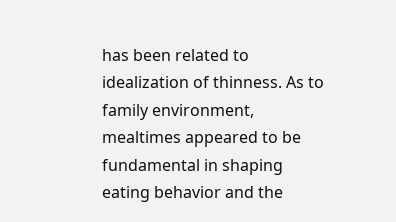has been related to idealization of thinness. As to family environment, mealtimes appeared to be fundamental in shaping eating behavior and the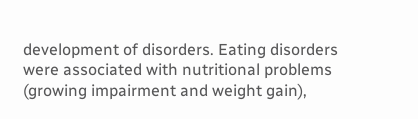development of disorders. Eating disorders were associated with nutritional problems (growing impairment and weight gain),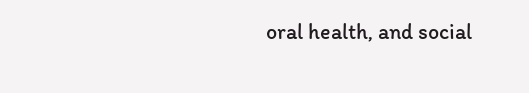oral health, and social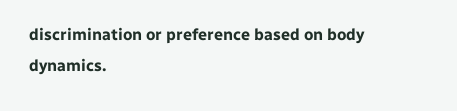discrimination or preference based on body dynamics.